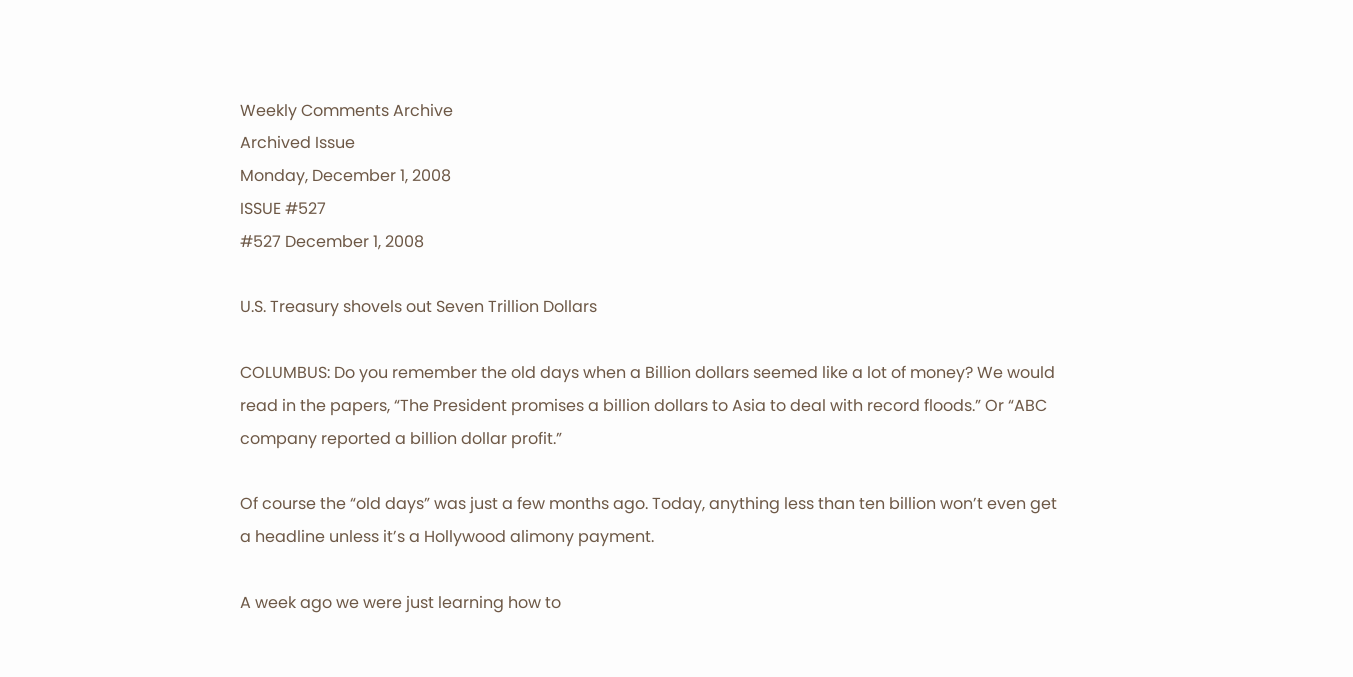Weekly Comments Archive
Archived Issue
Monday, December 1, 2008
ISSUE #527
#527 December 1, 2008

U.S. Treasury shovels out Seven Trillion Dollars

COLUMBUS: Do you remember the old days when a Billion dollars seemed like a lot of money? We would read in the papers, “The President promises a billion dollars to Asia to deal with record floods.” Or “ABC company reported a billion dollar profit.”

Of course the “old days” was just a few months ago. Today, anything less than ten billion won’t even get a headline unless it’s a Hollywood alimony payment.

A week ago we were just learning how to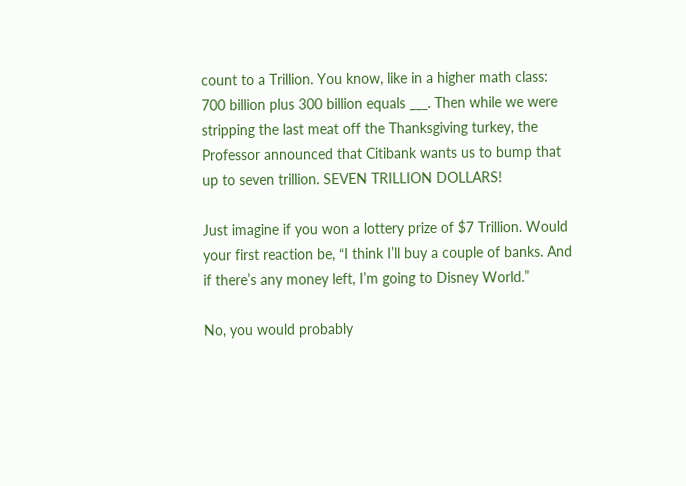count to a Trillion. You know, like in a higher math class: 700 billion plus 300 billion equals ___. Then while we were stripping the last meat off the Thanksgiving turkey, the Professor announced that Citibank wants us to bump that up to seven trillion. SEVEN TRILLION DOLLARS!

Just imagine if you won a lottery prize of $7 Trillion. Would your first reaction be, “I think I’ll buy a couple of banks. And if there’s any money left, I’m going to Disney World.”

No, you would probably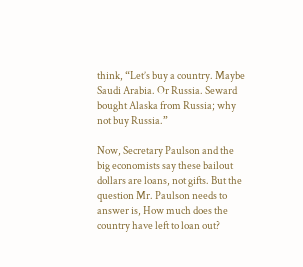think, “Let’s buy a country. Maybe Saudi Arabia. Or Russia. Seward bought Alaska from Russia; why not buy Russia.”

Now, Secretary Paulson and the big economists say these bailout dollars are loans, not gifts. But the question Mr. Paulson needs to answer is, How much does the country have left to loan out?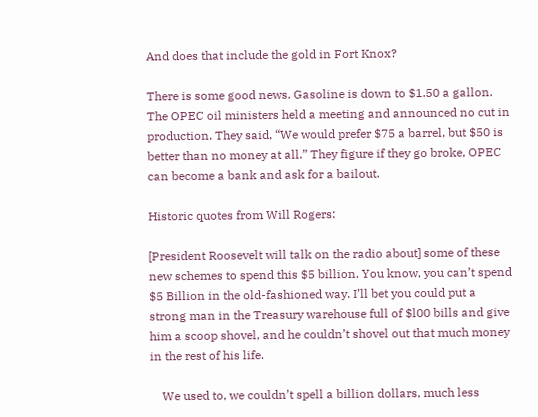And does that include the gold in Fort Knox?

There is some good news. Gasoline is down to $1.50 a gallon. The OPEC oil ministers held a meeting and announced no cut in production. They said, “We would prefer $75 a barrel, but $50 is better than no money at all.” They figure if they go broke, OPEC can become a bank and ask for a bailout.

Historic quotes from Will Rogers:

[President Roosevelt will talk on the radio about] some of these new schemes to spend this $5 billion. You know, you can’t spend $5 Billion in the old-fashioned way. I’ll bet you could put a strong man in the Treasury warehouse full of $l00 bills and give him a scoop shovel, and he couldn’t shovel out that much money in the rest of his life.

    We used to, we couldn’t spell a billion dollars, much less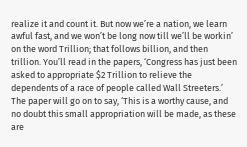realize it and count it. But now we’re a nation, we learn awful fast, and we won’t be long now till we’ll be workin’ on the word Trillion; that follows billion, and then trillion. You’ll read in the papers, ‘Congress has just been asked to appropriate $2 Trillion to relieve the dependents of a race of people called Wall Streeters.’ The paper will go on to say, ‘This is a worthy cause, and no doubt this small appropriation will be made, as these are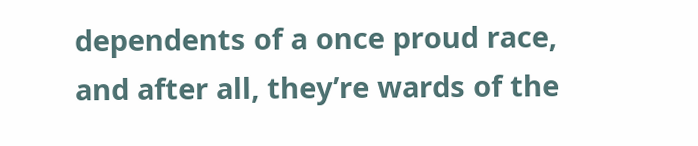dependents of a once proud race, and after all, they’re wards of the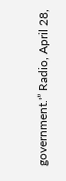government.'” Radio, April 28,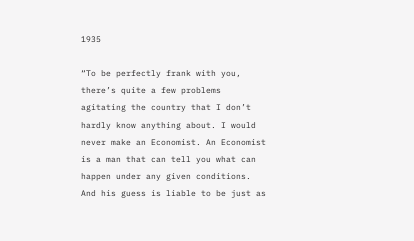1935

“To be perfectly frank with you, there’s quite a few problems agitating the country that I don’t hardly know anything about. I would never make an Economist. An Economist is a man that can tell you what can happen under any given conditions. And his guess is liable to be just as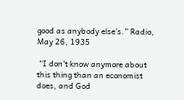good as anybody else’s.” Radio, May 26, 1935

 “I don’t know anymore about this thing than an economist does, and God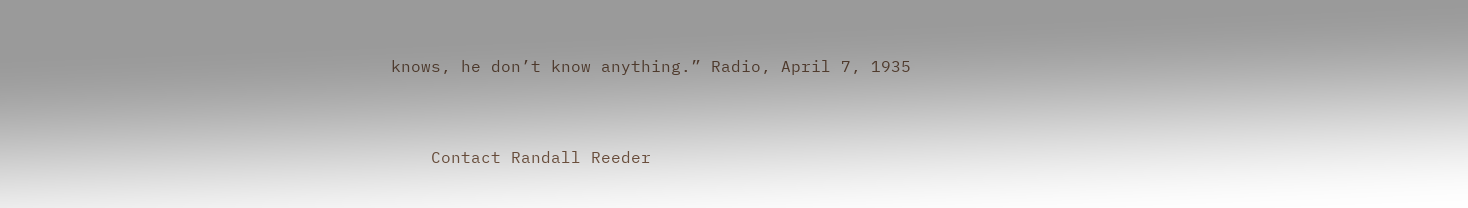knows, he don’t know anything.” Radio, April 7, 1935


    Contact Randall Reeder